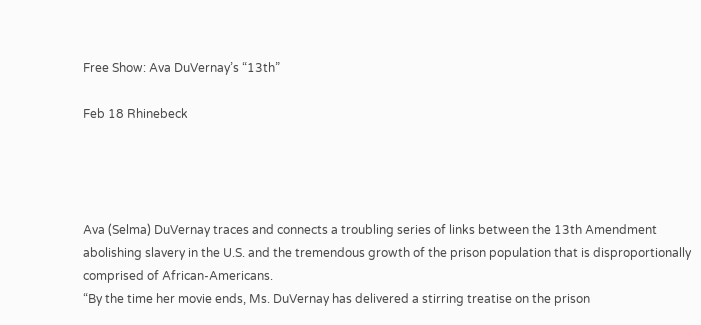Free Show: Ava DuVernay’s “13th”

Feb 18 Rhinebeck




Ava (Selma) DuVernay traces and connects a troubling series of links between the 13th Amendment abolishing slavery in the U.S. and the tremendous growth of the prison population that is disproportionally comprised of African-Americans.
“By the time her movie ends, Ms. DuVernay has delivered a stirring treatise on the prison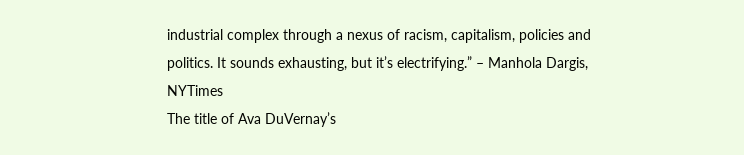industrial complex through a nexus of racism, capitalism, policies and politics. It sounds exhausting, but it’s electrifying.” – Manhola Dargis, NYTimes
The title of Ava DuVernay’s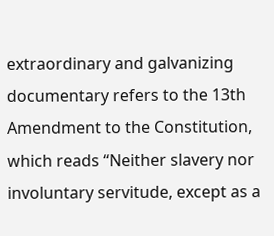extraordinary and galvanizing documentary refers to the 13th Amendment to the Constitution, which reads “Neither slavery nor involuntary servitude, except as a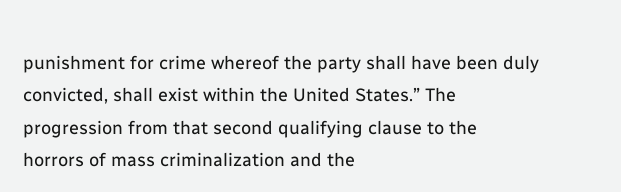punishment for crime whereof the party shall have been duly convicted, shall exist within the United States.” The progression from that second qualifying clause to the horrors of mass criminalization and the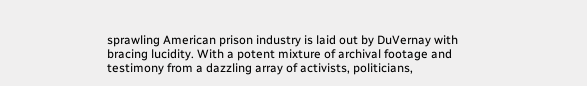sprawling American prison industry is laid out by DuVernay with bracing lucidity. With a potent mixture of archival footage and testimony from a dazzling array of activists, politicians,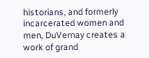historians, and formerly incarcerated women and men, DuVernay creates a work of grand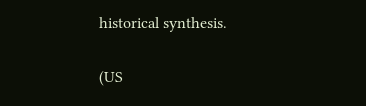historical synthesis.

(US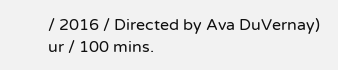/ 2016 / Directed by Ava DuVernay)
ur / 100 mins.